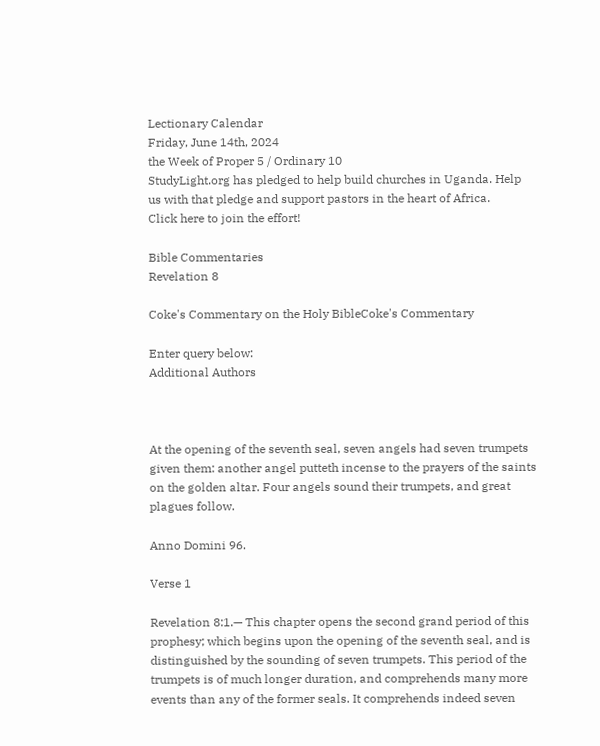Lectionary Calendar
Friday, June 14th, 2024
the Week of Proper 5 / Ordinary 10
StudyLight.org has pledged to help build churches in Uganda. Help us with that pledge and support pastors in the heart of Africa.
Click here to join the effort!

Bible Commentaries
Revelation 8

Coke's Commentary on the Holy BibleCoke's Commentary

Enter query below:
Additional Authors



At the opening of the seventh seal, seven angels had seven trumpets given them: another angel putteth incense to the prayers of the saints on the golden altar. Four angels sound their trumpets, and great plagues follow.

Anno Domini 96.

Verse 1

Revelation 8:1.— This chapter opens the second grand period of this prophesy; which begins upon the opening of the seventh seal, and is distinguished by the sounding of seven trumpets. This period of the trumpets is of much longer duration, and comprehends many more events than any of the former seals. It comprehends indeed seven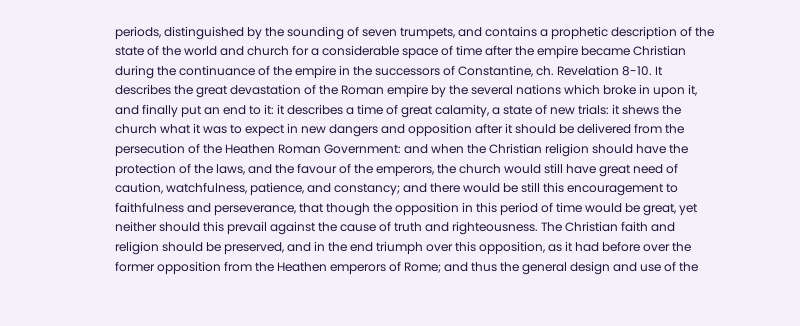periods, distinguished by the sounding of seven trumpets, and contains a prophetic description of the state of the world and church for a considerable space of time after the empire became Christian during the continuance of the empire in the successors of Constantine, ch. Revelation 8-10. It describes the great devastation of the Roman empire by the several nations which broke in upon it, and finally put an end to it: it describes a time of great calamity, a state of new trials: it shews the church what it was to expect in new dangers and opposition after it should be delivered from the persecution of the Heathen Roman Government: and when the Christian religion should have the protection of the laws, and the favour of the emperors, the church would still have great need of caution, watchfulness, patience, and constancy; and there would be still this encouragement to faithfulness and perseverance, that though the opposition in this period of time would be great, yet neither should this prevail against the cause of truth and righteousness. The Christian faith and religion should be preserved, and in the end triumph over this opposition, as it had before over the former opposition from the Heathen emperors of Rome; and thus the general design and use of the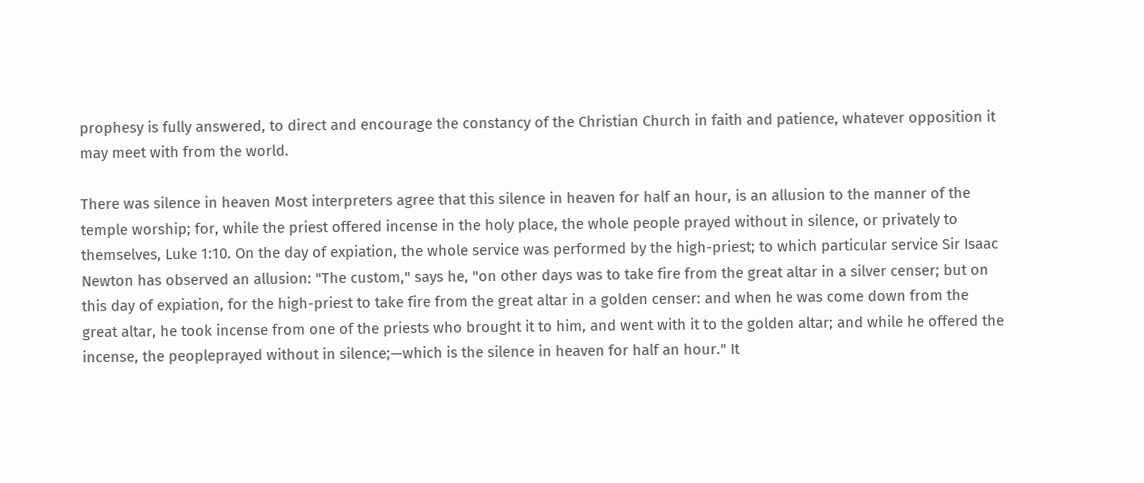prophesy is fully answered, to direct and encourage the constancy of the Christian Church in faith and patience, whatever opposition it may meet with from the world.

There was silence in heaven Most interpreters agree that this silence in heaven for half an hour, is an allusion to the manner of the temple worship; for, while the priest offered incense in the holy place, the whole people prayed without in silence, or privately to themselves, Luke 1:10. On the day of expiation, the whole service was performed by the high-priest; to which particular service Sir Isaac Newton has observed an allusion: "The custom," says he, "on other days was to take fire from the great altar in a silver censer; but on this day of expiation, for the high-priest to take fire from the great altar in a golden censer: and when he was come down from the great altar, he took incense from one of the priests who brought it to him, and went with it to the golden altar; and while he offered the incense, the peopleprayed without in silence;—which is the silence in heaven for half an hour." It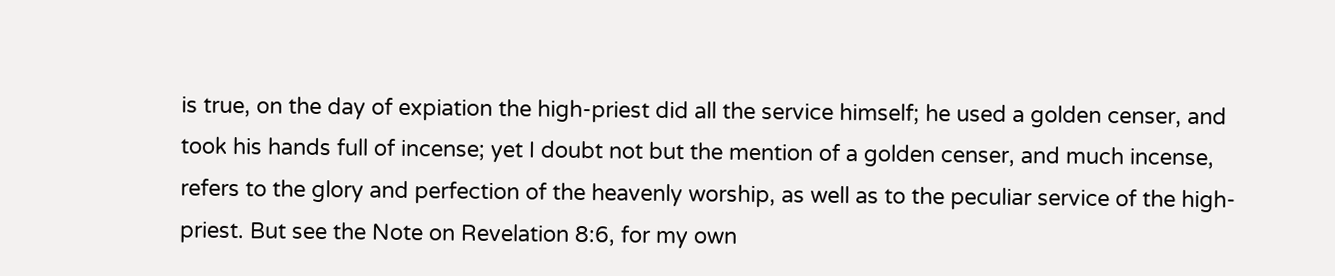is true, on the day of expiation the high-priest did all the service himself; he used a golden censer, and took his hands full of incense; yet I doubt not but the mention of a golden censer, and much incense, refers to the glory and perfection of the heavenly worship, as well as to the peculiar service of the high-priest. But see the Note on Revelation 8:6, for my own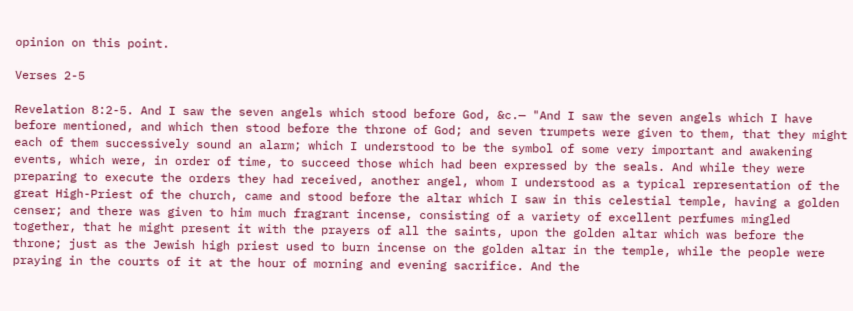opinion on this point.

Verses 2-5

Revelation 8:2-5. And I saw the seven angels which stood before God, &c.— "And I saw the seven angels which I have before mentioned, and which then stood before the throne of God; and seven trumpets were given to them, that they might each of them successively sound an alarm; which I understood to be the symbol of some very important and awakening events, which were, in order of time, to succeed those which had been expressed by the seals. And while they were preparing to execute the orders they had received, another angel, whom I understood as a typical representation of the great High-Priest of the church, came and stood before the altar which I saw in this celestial temple, having a golden censer; and there was given to him much fragrant incense, consisting of a variety of excellent perfumes mingled together, that he might present it with the prayers of all the saints, upon the golden altar which was before the throne; just as the Jewish high priest used to burn incense on the golden altar in the temple, while the people were praying in the courts of it at the hour of morning and evening sacrifice. And the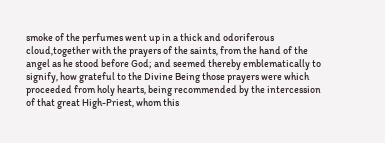smoke of the perfumes went up in a thick and odoriferous cloud,together with the prayers of the saints, from the hand of the angel as he stood before God; and seemed thereby emblematically to signify, how grateful to the Divine Being those prayers were which proceeded from holy hearts, being recommended by the intercession of that great High-Priest, whom this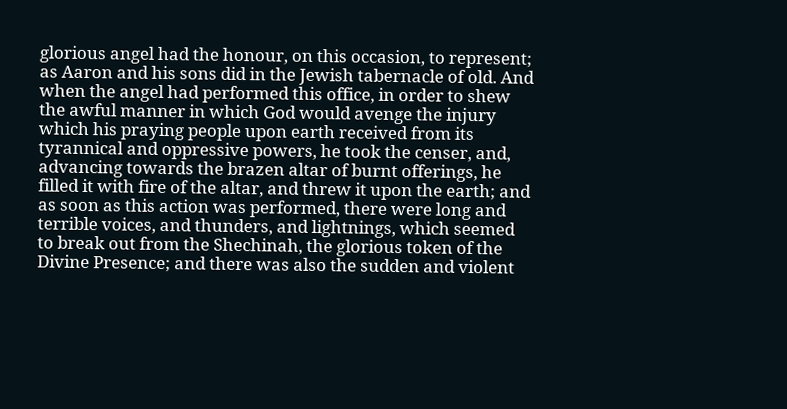glorious angel had the honour, on this occasion, to represent; as Aaron and his sons did in the Jewish tabernacle of old. And when the angel had performed this office, in order to shew the awful manner in which God would avenge the injury which his praying people upon earth received from its tyrannical and oppressive powers, he took the censer, and, advancing towards the brazen altar of burnt offerings, he filled it with fire of the altar, and threw it upon the earth; and as soon as this action was performed, there were long and terrible voices, and thunders, and lightnings, which seemed to break out from the Shechinah, the glorious token of the Divine Presence; and there was also the sudden and violent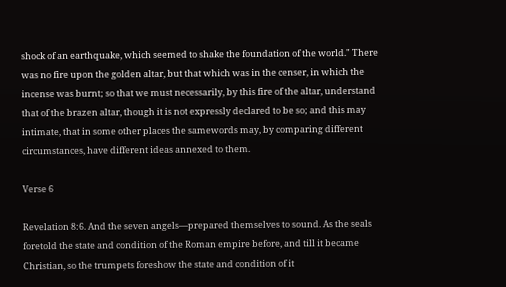shock of an earthquake, which seemed to shake the foundation of the world." There was no fire upon the golden altar, but that which was in the censer, in which the incense was burnt; so that we must necessarily, by this fire of the altar, understand that of the brazen altar, though it is not expressly declared to be so; and this may intimate, that in some other places the samewords may, by comparing different circumstances, have different ideas annexed to them.

Verse 6

Revelation 8:6. And the seven angels—prepared themselves to sound. As the seals foretold the state and condition of the Roman empire before, and till it became Christian, so the trumpets foreshow the state and condition of it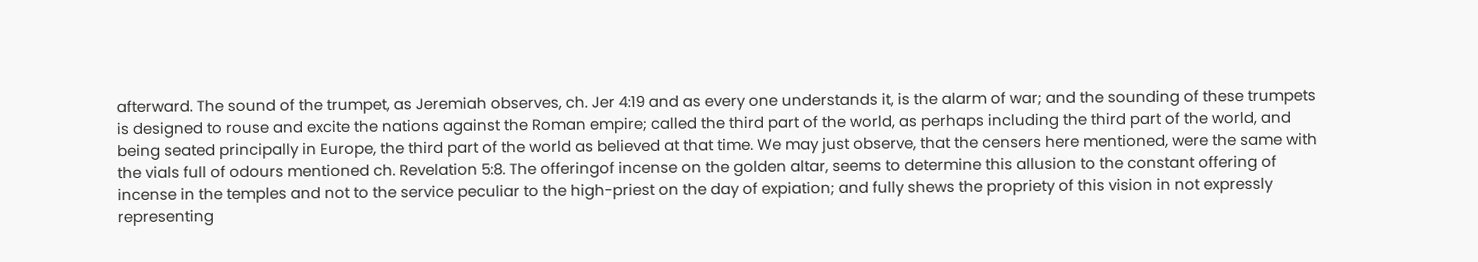afterward. The sound of the trumpet, as Jeremiah observes, ch. Jer 4:19 and as every one understands it, is the alarm of war; and the sounding of these trumpets is designed to rouse and excite the nations against the Roman empire; called the third part of the world, as perhaps including the third part of the world, and being seated principally in Europe, the third part of the world as believed at that time. We may just observe, that the censers here mentioned, were the same with the vials full of odours mentioned ch. Revelation 5:8. The offeringof incense on the golden altar, seems to determine this allusion to the constant offering of incense in the temples and not to the service peculiar to the high-priest on the day of expiation; and fully shews the propriety of this vision in not expressly representing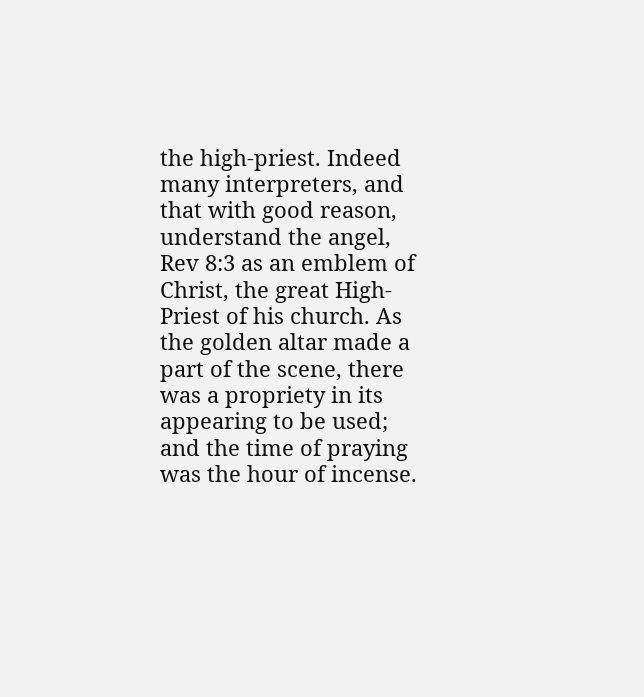the high-priest. Indeed many interpreters, and that with good reason, understand the angel, Rev 8:3 as an emblem of Christ, the great High-Priest of his church. As the golden altar made a part of the scene, there was a propriety in its appearing to be used; and the time of praying was the hour of incense.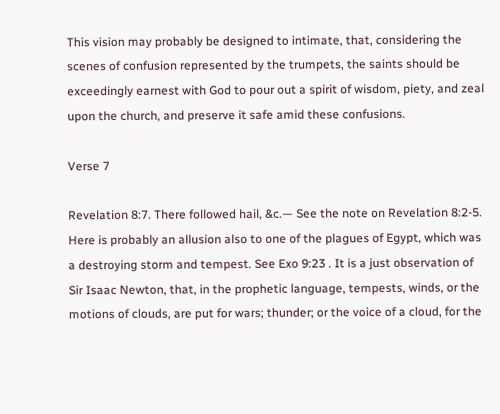This vision may probably be designed to intimate, that, considering the scenes of confusion represented by the trumpets, the saints should be exceedingly earnest with God to pour out a spirit of wisdom, piety, and zeal upon the church, and preserve it safe amid these confusions.

Verse 7

Revelation 8:7. There followed hail, &c.— See the note on Revelation 8:2-5. Here is probably an allusion also to one of the plagues of Egypt, which was a destroying storm and tempest. See Exo 9:23 . It is a just observation of Sir Isaac Newton, that, in the prophetic language, tempests, winds, or the motions of clouds, are put for wars; thunder; or the voice of a cloud, for the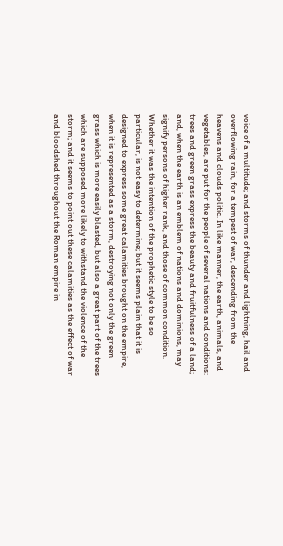voice of a multitude; and storms of thunder and lightning, hail and overflowing rain, for a tempest of war, descending from the heavens and clouds politic. In like manner, the earth, animals, and vegetables, are put for the people of several nations and conditions: trees and green grass express the beauty and fruitfulness of a land; and, when the earth is an emblem of nations and dominions, may signify persons of higher rank, and those of common condition. Whether it was the intention of the prophetic style to be so particular, is not easy to determine; but it seems plain that it is designed to express some great calamities brought on the empire, when it is represented as a storm, destroying not only the green grass which is more easily blasted, but also a great part of the trees which are supposed more likely to withstand the violence of the storm; and it seems to point out these calamities as the effect of war and bloodshed throughout the Roman empire in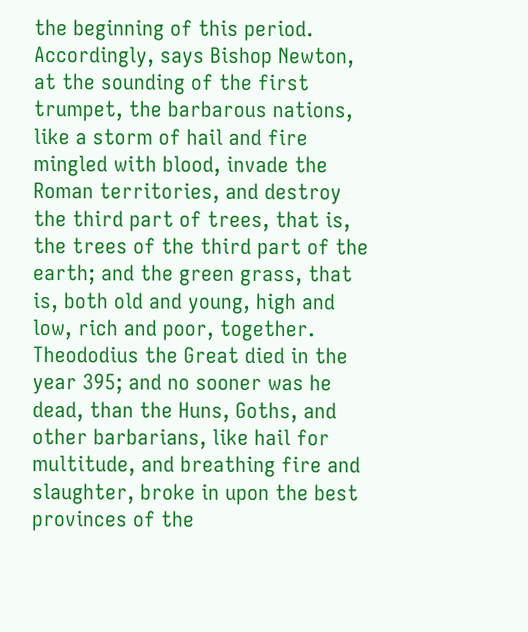the beginning of this period. Accordingly, says Bishop Newton, at the sounding of the first trumpet, the barbarous nations, like a storm of hail and fire mingled with blood, invade the Roman territories, and destroy the third part of trees, that is, the trees of the third part of the earth; and the green grass, that is, both old and young, high and low, rich and poor, together. Theododius the Great died in the year 395; and no sooner was he dead, than the Huns, Goths, and other barbarians, like hail for multitude, and breathing fire and slaughter, broke in upon the best provinces of the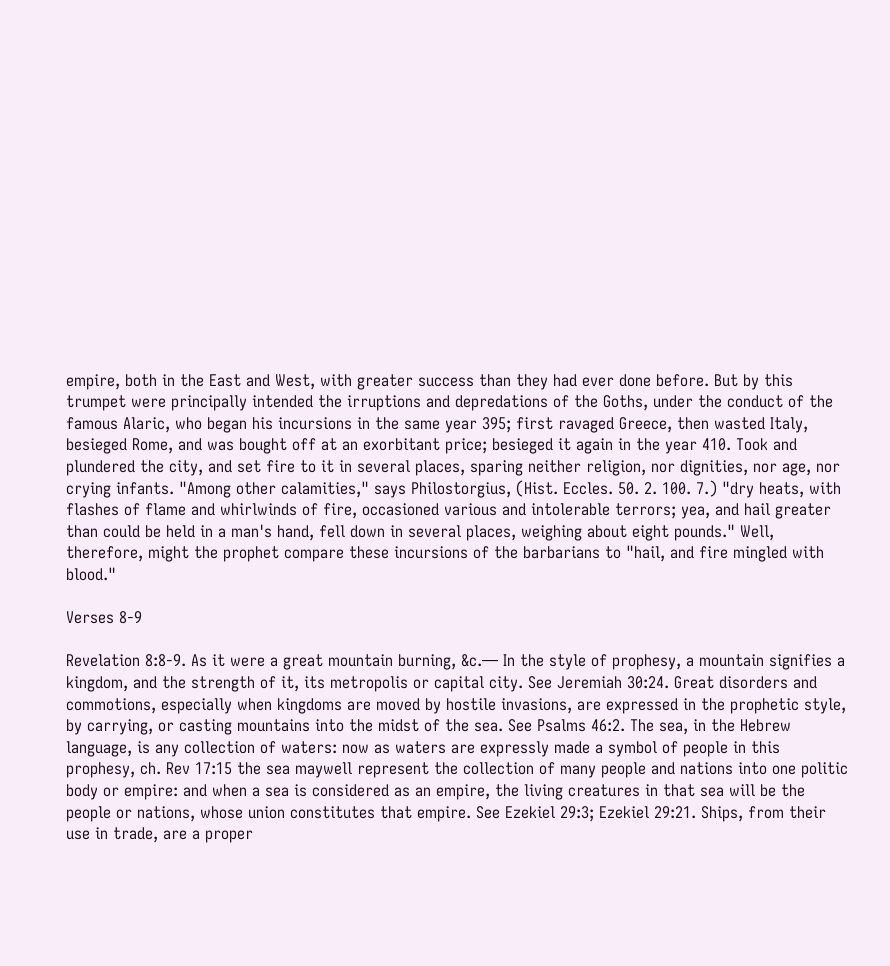empire, both in the East and West, with greater success than they had ever done before. But by this trumpet were principally intended the irruptions and depredations of the Goths, under the conduct of the famous Alaric, who began his incursions in the same year 395; first ravaged Greece, then wasted Italy, besieged Rome, and was bought off at an exorbitant price; besieged it again in the year 410. Took and plundered the city, and set fire to it in several places, sparing neither religion, nor dignities, nor age, nor crying infants. "Among other calamities," says Philostorgius, (Hist. Eccles. 50. 2. 100. 7.) "dry heats, with flashes of flame and whirlwinds of fire, occasioned various and intolerable terrors; yea, and hail greater than could be held in a man's hand, fell down in several places, weighing about eight pounds." Well, therefore, might the prophet compare these incursions of the barbarians to "hail, and fire mingled with blood."

Verses 8-9

Revelation 8:8-9. As it were a great mountain burning, &c.— In the style of prophesy, a mountain signifies a kingdom, and the strength of it, its metropolis or capital city. See Jeremiah 30:24. Great disorders and commotions, especially when kingdoms are moved by hostile invasions, are expressed in the prophetic style, by carrying, or casting mountains into the midst of the sea. See Psalms 46:2. The sea, in the Hebrew language, is any collection of waters: now as waters are expressly made a symbol of people in this prophesy, ch. Rev 17:15 the sea maywell represent the collection of many people and nations into one politic body or empire: and when a sea is considered as an empire, the living creatures in that sea will be the people or nations, whose union constitutes that empire. See Ezekiel 29:3; Ezekiel 29:21. Ships, from their use in trade, are a proper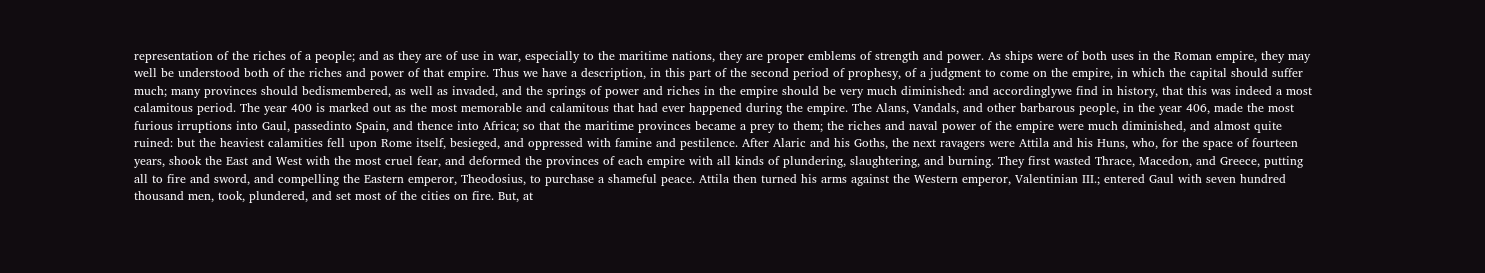representation of the riches of a people; and as they are of use in war, especially to the maritime nations, they are proper emblems of strength and power. As ships were of both uses in the Roman empire, they may well be understood both of the riches and power of that empire. Thus we have a description, in this part of the second period of prophesy, of a judgment to come on the empire, in which the capital should suffer much; many provinces should bedismembered, as well as invaded, and the springs of power and riches in the empire should be very much diminished: and accordinglywe find in history, that this was indeed a most calamitous period. The year 400 is marked out as the most memorable and calamitous that had ever happened during the empire. The Alans, Vandals, and other barbarous people, in the year 406, made the most furious irruptions into Gaul, passedinto Spain, and thence into Africa; so that the maritime provinces became a prey to them; the riches and naval power of the empire were much diminished, and almost quite ruined: but the heaviest calamities fell upon Rome itself, besieged, and oppressed with famine and pestilence. After Alaric and his Goths, the next ravagers were Attila and his Huns, who, for the space of fourteen years, shook the East and West with the most cruel fear, and deformed the provinces of each empire with all kinds of plundering, slaughtering, and burning. They first wasted Thrace, Macedon, and Greece, putting all to fire and sword, and compelling the Eastern emperor, Theodosius, to purchase a shameful peace. Attila then turned his arms against the Western emperor, Valentinian III.; entered Gaul with seven hundred thousand men, took, plundered, and set most of the cities on fire. But, at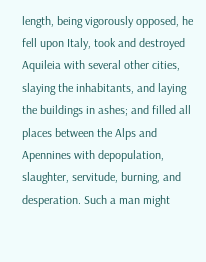length, being vigorously opposed, he fell upon Italy, took and destroyed Aquileia with several other cities, slaying the inhabitants, and laying the buildings in ashes; and filled all places between the Alps and Apennines with depopulation, slaughter, servitude, burning, and desperation. Such a man might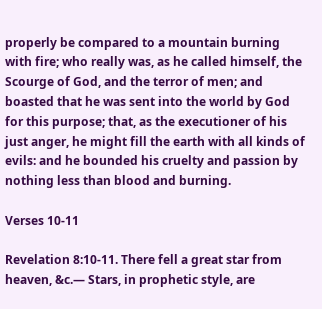properly be compared to a mountain burning with fire; who really was, as he called himself, the Scourge of God, and the terror of men; and boasted that he was sent into the world by God for this purpose; that, as the executioner of his just anger, he might fill the earth with all kinds of evils: and he bounded his cruelty and passion by nothing less than blood and burning.

Verses 10-11

Revelation 8:10-11. There fell a great star from heaven, &c.— Stars, in prophetic style, are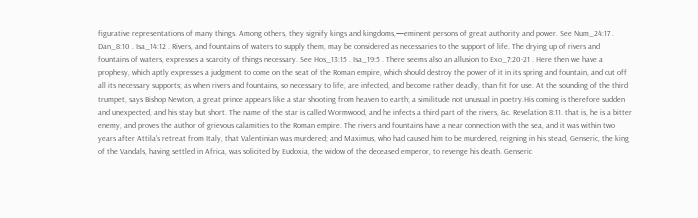figurative representations of many things. Among others, they signify kings and kingdoms,—eminent persons of great authority and power. See Num_24:17 . Dan_8:10 . Isa_14:12 . Rivers, and fountains of waters to supply them, may be considered as necessaries to the support of life. The drying up of rivers and fountains of waters, expresses a scarcity of things necessary. See Hos_13:15 . Isa_19:5 . There seems also an allusion to Exo_7:20-21 . Here then we have a prophesy, which aptly expresses a judgment to come on the seat of the Roman empire, which should destroy the power of it in its spring and fountain, and cut off all its necessary supports; as when rivers and fountains, so necessary to life, are infected, and become rather deadly, than fit for use. At the sounding of the third trumpet, says Bishop Newton, a great prince appears like a star shooting from heaven to earth; a similitude not unusual in poetry.His coming is therefore sudden and unexpected, and his stay but short. The name of the star is called Wormwood, and he infects a third part of the rivers, &c. Revelation 8:11. that is, he is a bitter enemy, and proves the author of grievous calamities to the Roman empire. The rivers and fountains have a near connection with the sea, and it was within two years after Attila's retreat from Italy, that Valentinian was murdered; and Maximus, who had caused him to be murdered, reigning in his stead, Genseric, the king of the Vandals, having settled in Africa, was solicited by Eudoxia, the widow of the deceased emperor, to revenge his death. Genseric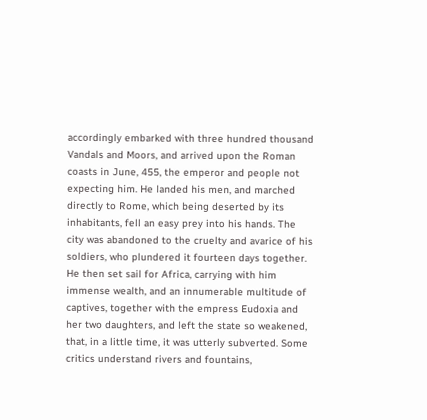accordingly embarked with three hundred thousand Vandals and Moors, and arrived upon the Roman coasts in June, 455, the emperor and people not expecting him. He landed his men, and marched directly to Rome, which being deserted by its inhabitants, fell an easy prey into his hands. The city was abandoned to the cruelty and avarice of his soldiers, who plundered it fourteen days together. He then set sail for Africa, carrying with him immense wealth, and an innumerable multitude of captives, together with the empress Eudoxia and her two daughters, and left the state so weakened, that, in a little time, it was utterly subverted. Some critics understand rivers and fountains,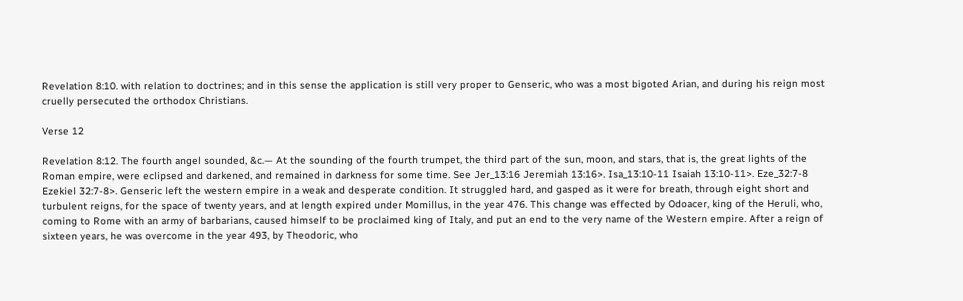Revelation 8:10. with relation to doctrines; and in this sense the application is still very proper to Genseric, who was a most bigoted Arian, and during his reign most cruelly persecuted the orthodox Christians.

Verse 12

Revelation 8:12. The fourth angel sounded, &c.— At the sounding of the fourth trumpet, the third part of the sun, moon, and stars, that is, the great lights of the Roman empire, were eclipsed and darkened, and remained in darkness for some time. See Jer_13:16 Jeremiah 13:16>. Isa_13:10-11 Isaiah 13:10-11>. Eze_32:7-8 Ezekiel 32:7-8>. Genseric left the western empire in a weak and desperate condition. It struggled hard, and gasped as it were for breath, through eight short and turbulent reigns, for the space of twenty years, and at length expired under Momillus, in the year 476. This change was effected by Odoacer, king of the Heruli, who, coming to Rome with an army of barbarians, caused himself to be proclaimed king of Italy, and put an end to the very name of the Western empire. After a reign of sixteen years, he was overcome in the year 493, by Theodoric, who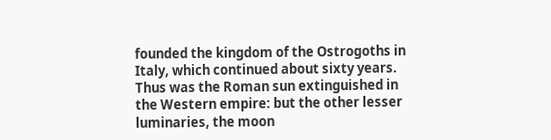founded the kingdom of the Ostrogoths in Italy, which continued about sixty years. Thus was the Roman sun extinguished in the Western empire: but the other lesser luminaries, the moon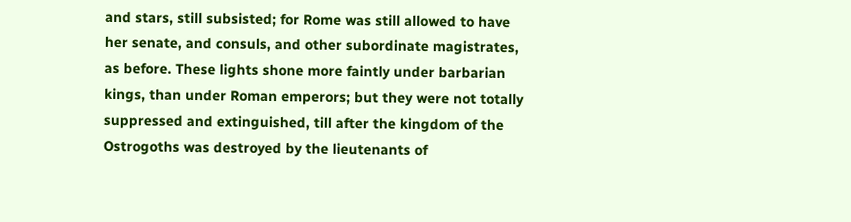and stars, still subsisted; for Rome was still allowed to have her senate, and consuls, and other subordinate magistrates, as before. These lights shone more faintly under barbarian kings, than under Roman emperors; but they were not totally suppressed and extinguished, till after the kingdom of the Ostrogoths was destroyed by the lieutenants of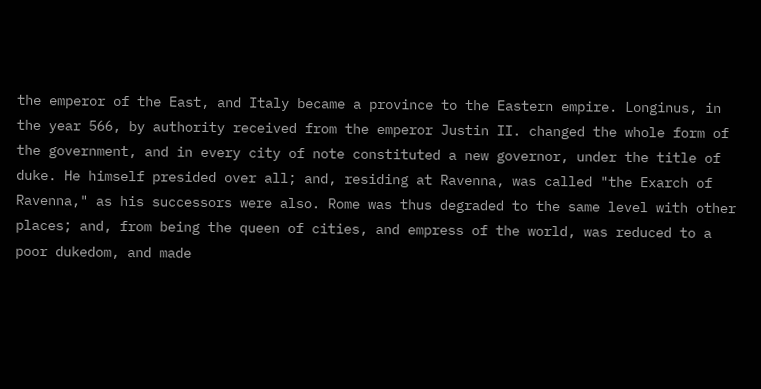the emperor of the East, and Italy became a province to the Eastern empire. Longinus, in the year 566, by authority received from the emperor Justin II. changed the whole form of the government, and in every city of note constituted a new governor, under the title of duke. He himself presided over all; and, residing at Ravenna, was called "the Exarch of Ravenna," as his successors were also. Rome was thus degraded to the same level with other places; and, from being the queen of cities, and empress of the world, was reduced to a poor dukedom, and made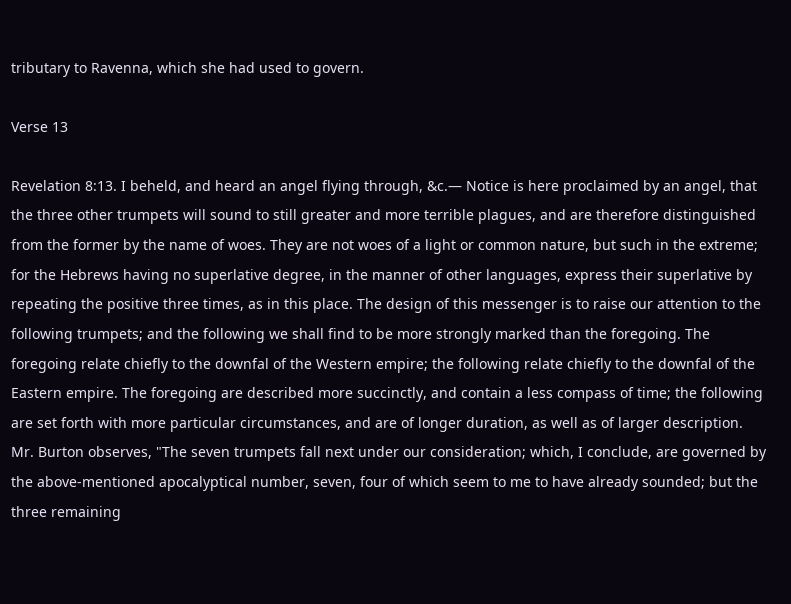tributary to Ravenna, which she had used to govern.

Verse 13

Revelation 8:13. I beheld, and heard an angel flying through, &c.— Notice is here proclaimed by an angel, that the three other trumpets will sound to still greater and more terrible plagues, and are therefore distinguished from the former by the name of woes. They are not woes of a light or common nature, but such in the extreme; for the Hebrews having no superlative degree, in the manner of other languages, express their superlative by repeating the positive three times, as in this place. The design of this messenger is to raise our attention to the following trumpets; and the following we shall find to be more strongly marked than the foregoing. The foregoing relate chiefly to the downfal of the Western empire; the following relate chiefly to the downfal of the Eastern empire. The foregoing are described more succinctly, and contain a less compass of time; the following are set forth with more particular circumstances, and are of longer duration, as well as of larger description. Mr. Burton observes, "The seven trumpets fall next under our consideration; which, I conclude, are governed by the above-mentioned apocalyptical number, seven, four of which seem to me to have already sounded; but the three remaining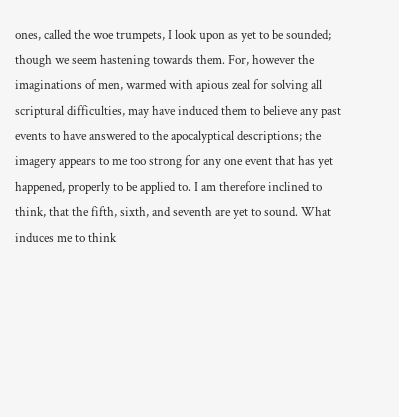ones, called the woe trumpets, I look upon as yet to be sounded; though we seem hastening towards them. For, however the imaginations of men, warmed with apious zeal for solving all scriptural difficulties, may have induced them to believe any past events to have answered to the apocalyptical descriptions; the imagery appears to me too strong for any one event that has yet happened, properly to be applied to. I am therefore inclined to think, that the fifth, sixth, and seventh are yet to sound. What induces me to think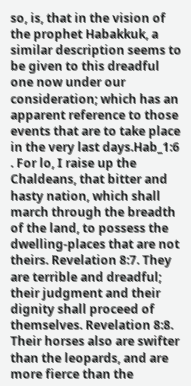so, is, that in the vision of the prophet Habakkuk, a similar description seems to be given to this dreadful one now under our consideration; which has an apparent reference to those events that are to take place in the very last days.Hab_1:6 . For lo, I raise up the Chaldeans, that bitter and hasty nation, which shall march through the breadth of the land, to possess the dwelling-places that are not theirs. Revelation 8:7. They are terrible and dreadful; their judgment and their dignity shall proceed of themselves. Revelation 8:8. Their horses also are swifter than the leopards, and are more fierce than the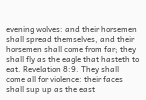evening wolves: and their horsemen shall spread themselves, and their horsemen shall come from far; they shall fly as the eagle that hasteth to eat. Revelation 8:9. They shall come all for violence: their faces shall sup up as the east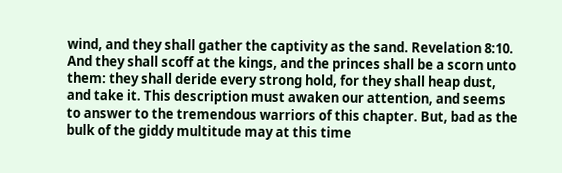wind, and they shall gather the captivity as the sand. Revelation 8:10. And they shall scoff at the kings, and the princes shall be a scorn unto them: they shall deride every strong hold, for they shall heap dust, and take it. This description must awaken our attention, and seems to answer to the tremendous warriors of this chapter. But, bad as the bulk of the giddy multitude may at this time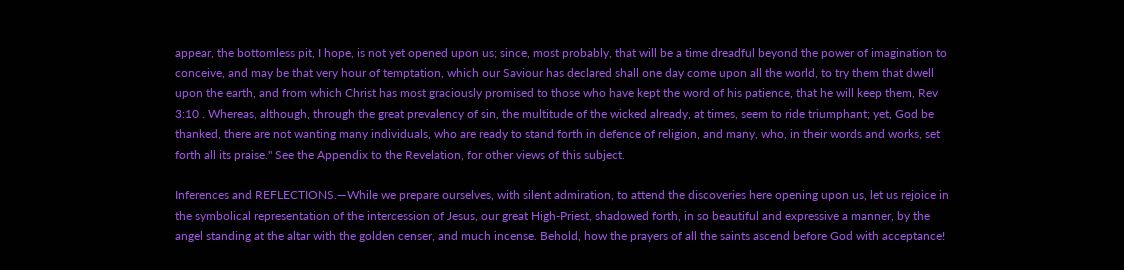appear, the bottomless pit, I hope, is not yet opened upon us; since, most probably, that will be a time dreadful beyond the power of imagination to conceive, and may be that very hour of temptation, which our Saviour has declared shall one day come upon all the world, to try them that dwell upon the earth, and from which Christ has most graciously promised to those who have kept the word of his patience, that he will keep them, Rev 3:10 . Whereas, although, through the great prevalency of sin, the multitude of the wicked already, at times, seem to ride triumphant; yet, God be thanked, there are not wanting many individuals, who are ready to stand forth in defence of religion, and many, who, in their words and works, set forth all its praise." See the Appendix to the Revelation, for other views of this subject.

Inferences and REFLECTIONS.—While we prepare ourselves, with silent admiration, to attend the discoveries here opening upon us, let us rejoice in the symbolical representation of the intercession of Jesus, our great High-Priest, shadowed forth, in so beautiful and expressive a manner, by the angel standing at the altar with the golden censer, and much incense. Behold, how the prayers of all the saints ascend before God with acceptance!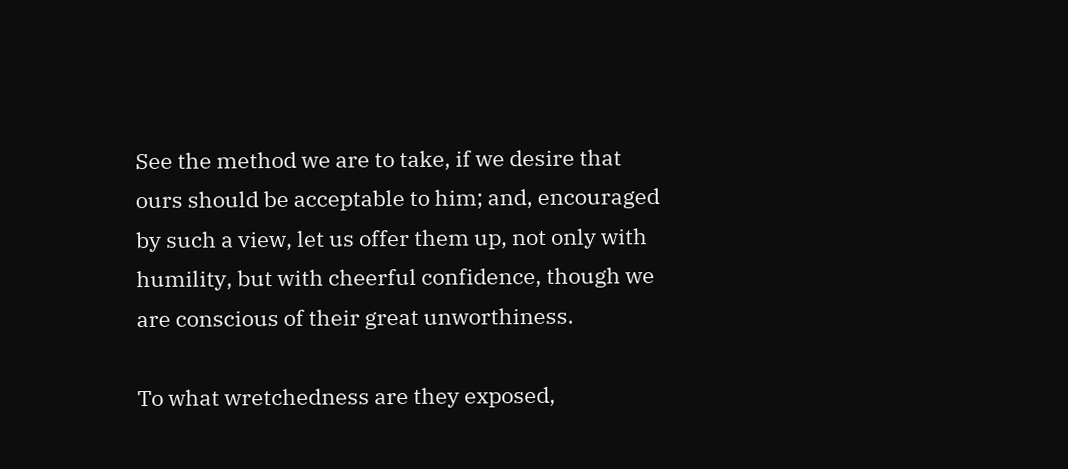See the method we are to take, if we desire that ours should be acceptable to him; and, encouraged by such a view, let us offer them up, not only with humility, but with cheerful confidence, though we are conscious of their great unworthiness.

To what wretchedness are they exposed,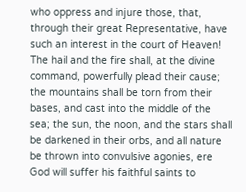who oppress and injure those, that, through their great Representative, have such an interest in the court of Heaven! The hail and the fire shall, at the divine command, powerfully plead their cause; the mountains shall be torn from their bases, and cast into the middle of the sea; the sun, the noon, and the stars shall be darkened in their orbs, and all nature be thrown into convulsive agonies, ere God will suffer his faithful saints to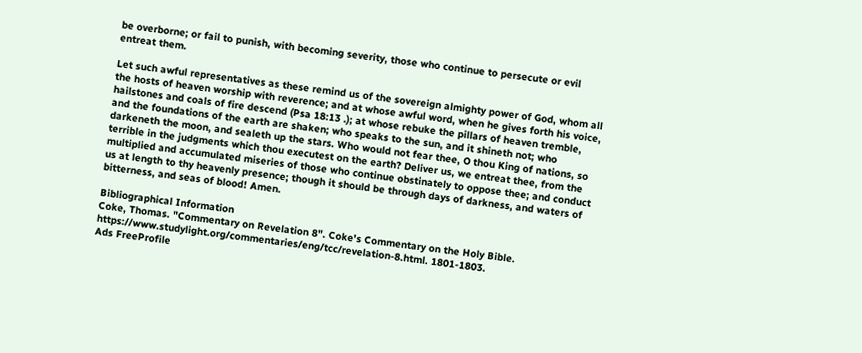be overborne; or fail to punish, with becoming severity, those who continue to persecute or evil entreat them.

Let such awful representatives as these remind us of the sovereign almighty power of God, whom all the hosts of heaven worship with reverence; and at whose awful word, when he gives forth his voice, hailstones and coals of fire descend (Psa 18:13 .); at whose rebuke the pillars of heaven tremble, and the foundations of the earth are shaken; who speaks to the sun, and it shineth not; who darkeneth the moon, and sealeth up the stars. Who would not fear thee, O thou King of nations, so terrible in the judgments which thou executest on the earth? Deliver us, we entreat thee, from the multiplied and accumulated miseries of those who continue obstinately to oppose thee; and conduct us at length to thy heavenly presence; though it should be through days of darkness, and waters of bitterness, and seas of blood! Amen.

Bibliographical Information
Coke, Thomas. "Commentary on Revelation 8". Coke's Commentary on the Holy Bible. https://www.studylight.org/commentaries/eng/tcc/revelation-8.html. 1801-1803.
Ads FreeProfile